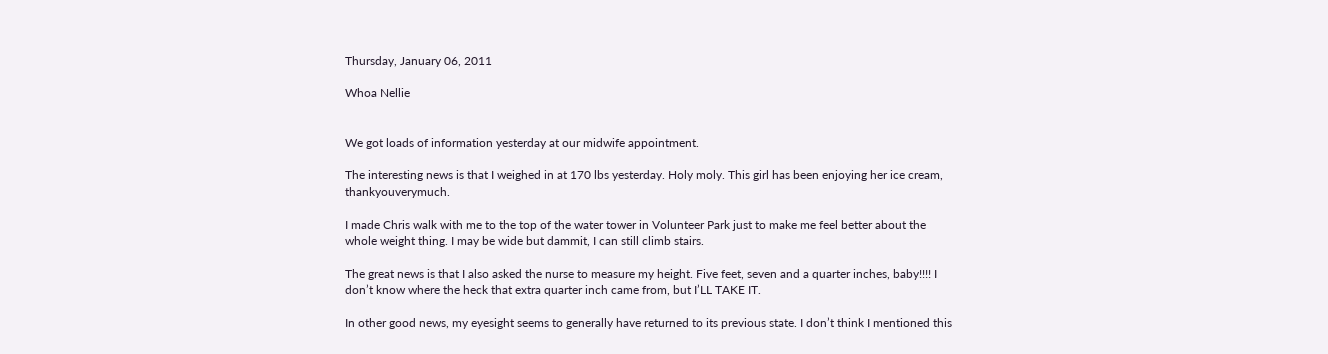Thursday, January 06, 2011

Whoa Nellie


We got loads of information yesterday at our midwife appointment.

The interesting news is that I weighed in at 170 lbs yesterday. Holy moly. This girl has been enjoying her ice cream, thankyouverymuch.

I made Chris walk with me to the top of the water tower in Volunteer Park just to make me feel better about the whole weight thing. I may be wide but dammit, I can still climb stairs.

The great news is that I also asked the nurse to measure my height. Five feet, seven and a quarter inches, baby!!!! I don’t know where the heck that extra quarter inch came from, but I’LL TAKE IT.

In other good news, my eyesight seems to generally have returned to its previous state. I don’t think I mentioned this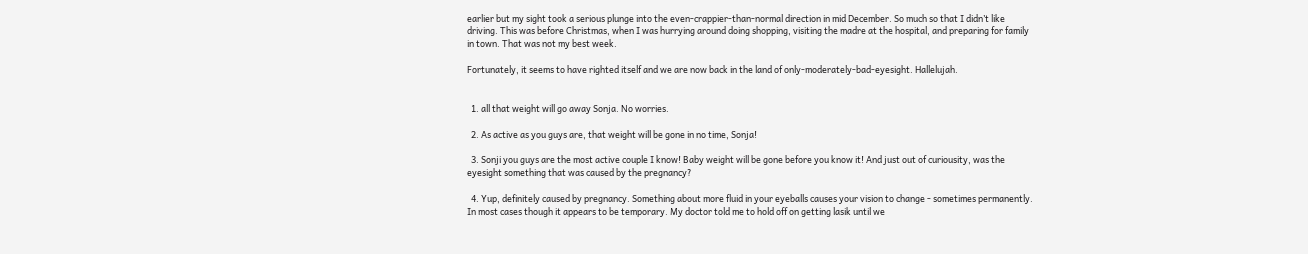earlier but my sight took a serious plunge into the even-crappier-than-normal direction in mid December. So much so that I didn’t like driving. This was before Christmas, when I was hurrying around doing shopping, visiting the madre at the hospital, and preparing for family in town. That was not my best week.

Fortunately, it seems to have righted itself and we are now back in the land of only-moderately-bad-eyesight. Hallelujah.


  1. all that weight will go away Sonja. No worries.

  2. As active as you guys are, that weight will be gone in no time, Sonja!

  3. Sonji you guys are the most active couple I know! Baby weight will be gone before you know it! And just out of curiousity, was the eyesight something that was caused by the pregnancy?

  4. Yup, definitely caused by pregnancy. Something about more fluid in your eyeballs causes your vision to change - sometimes permanently. In most cases though it appears to be temporary. My doctor told me to hold off on getting lasik until we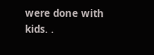were done with kids. .